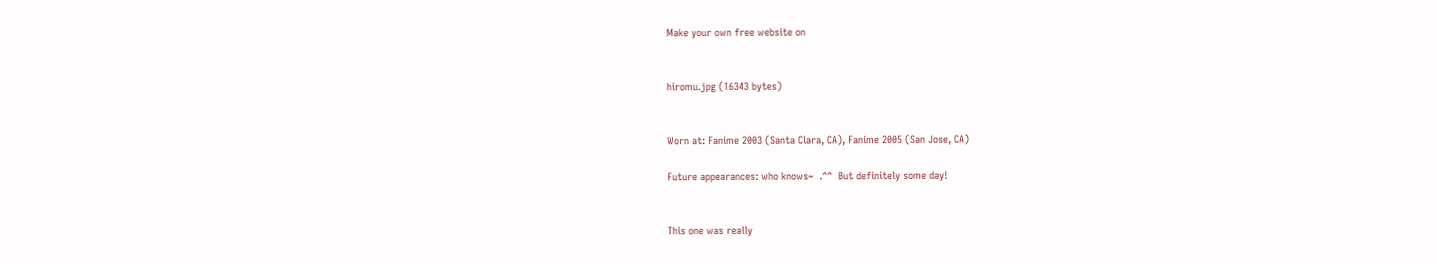Make your own free website on


hiromu.jpg (16343 bytes)


Worn at: Fanime 2003 (Santa Clara, CA), Fanime 2005 (San Jose, CA)

Future appearances: who knows~  .^^  But definitely some day!


This one was really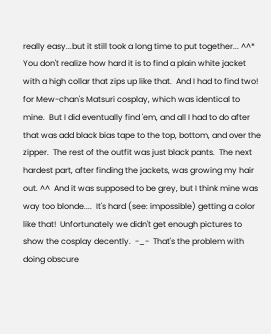really easy...but it still took a long time to put together... ^^*  You don't realize how hard it is to find a plain white jacket with a high collar that zips up like that.  And I had to find two! for Mew-chan's Matsuri cosplay, which was identical to mine.  But I did eventually find 'em, and all I had to do after that was add black bias tape to the top, bottom, and over the zipper.  The rest of the outfit was just black pants.  The next hardest part, after finding the jackets, was growing my hair out. ^^  And it was supposed to be grey, but I think mine was way too blonde....  It's hard (see: impossible) getting a color like that!  Unfortunately we didn't get enough pictures to show the cosplay decently.  -_-  That's the problem with doing obscure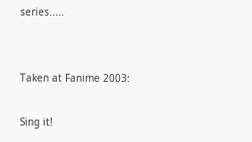series.....


Taken at Fanime 2003:

Sing it!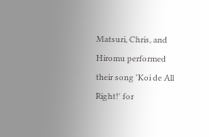Matsuri, Chris, and Hiromu performed their song 'Koi de All Right!' for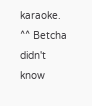karaoke. ^^ Betcha didn't know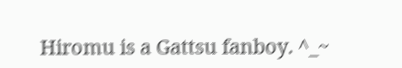Hiromu is a Gattsu fanboy. ^_~